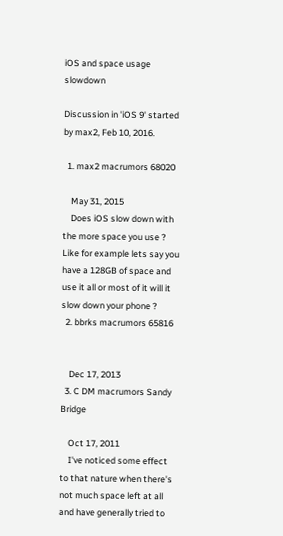iOS and space usage slowdown

Discussion in 'iOS 9' started by max2, Feb 10, 2016.

  1. max2 macrumors 68020

    May 31, 2015
    Does iOS slow down with the more space you use ? Like for example lets say you have a 128GB of space and use it all or most of it will it slow down your phone ?
  2. bbrks macrumors 65816


    Dec 17, 2013
  3. C DM macrumors Sandy Bridge

    Oct 17, 2011
    I've noticed some effect to that nature when there's not much space left at all and have generally tried to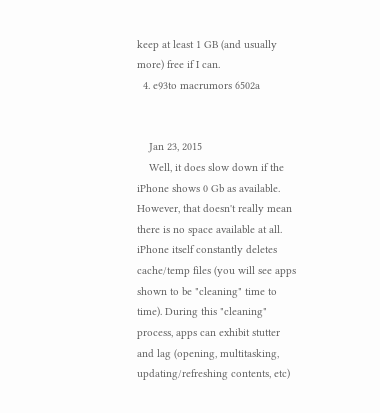keep at least 1 GB (and usually more) free if I can.
  4. e93to macrumors 6502a


    Jan 23, 2015
    Well, it does slow down if the iPhone shows 0 Gb as available. However, that doesn't really mean there is no space available at all. iPhone itself constantly deletes cache/temp files (you will see apps shown to be "cleaning" time to time). During this "cleaning" process, apps can exhibit stutter and lag (opening, multitasking, updating/refreshing contents, etc)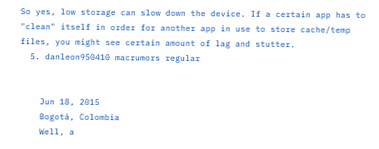So yes, low storage can slow down the device. If a certain app has to "clean" itself in order for another app in use to store cache/temp files, you might see certain amount of lag and stutter.
  5. danleon950410 macrumors regular


    Jun 18, 2015
    Bogotá, Colombia
    Well, a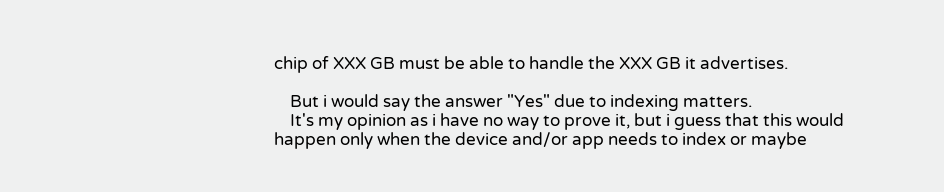chip of XXX GB must be able to handle the XXX GB it advertises.

    But i would say the answer "Yes" due to indexing matters.
    It's my opinion as i have no way to prove it, but i guess that this would happen only when the device and/or app needs to index or maybe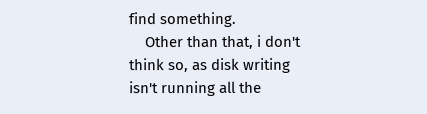find something.
    Other than that, i don't think so, as disk writing isn't running all the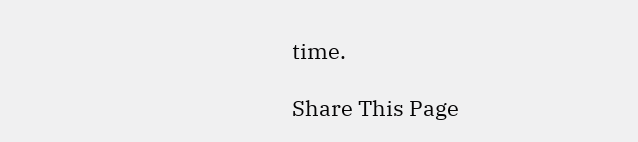time.

Share This Page